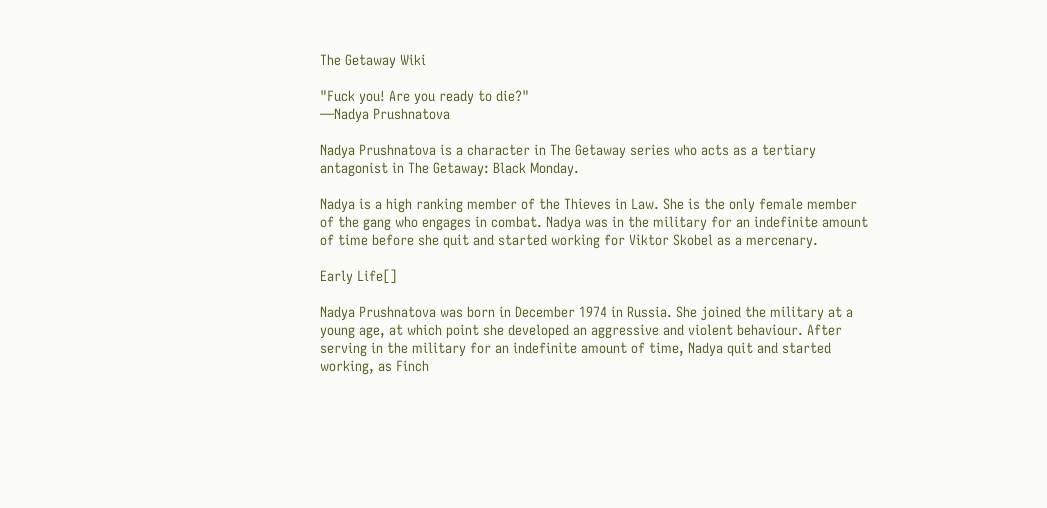The Getaway Wiki

"Fuck you! Are you ready to die?"
―Nadya Prushnatova

Nadya Prushnatova is a character in The Getaway series who acts as a tertiary antagonist in The Getaway: Black Monday.

Nadya is a high ranking member of the Thieves in Law. She is the only female member of the gang who engages in combat. Nadya was in the military for an indefinite amount of time before she quit and started working for Viktor Skobel as a mercenary.

Early Life[]

Nadya Prushnatova was born in December 1974 in Russia. She joined the military at a young age, at which point she developed an aggressive and violent behaviour. After serving in the military for an indefinite amount of time, Nadya quit and started working, as Finch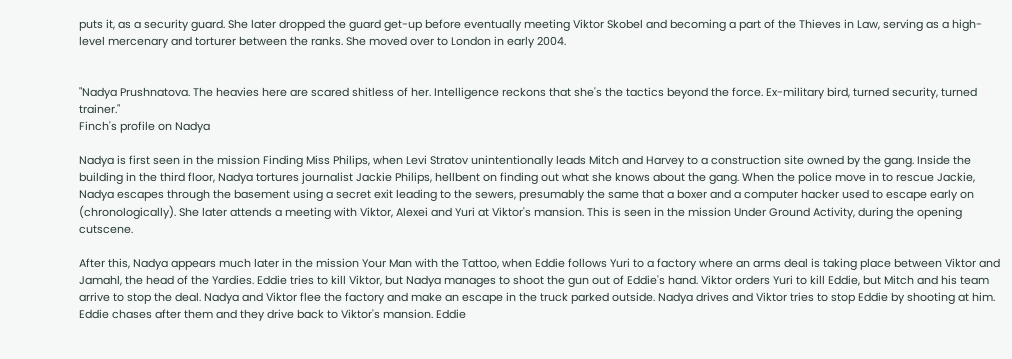puts it, as a security guard. She later dropped the guard get-up before eventually meeting Viktor Skobel and becoming a part of the Thieves in Law, serving as a high-level mercenary and torturer between the ranks. She moved over to London in early 2004.


"Nadya Prushnatova. The heavies here are scared shitless of her. Intelligence reckons that she's the tactics beyond the force. Ex-military bird, turned security, turned trainer."
Finch's profile on Nadya

Nadya is first seen in the mission Finding Miss Philips, when Levi Stratov unintentionally leads Mitch and Harvey to a construction site owned by the gang. Inside the building in the third floor, Nadya tortures journalist Jackie Philips, hellbent on finding out what she knows about the gang. When the police move in to rescue Jackie, Nadya escapes through the basement using a secret exit leading to the sewers, presumably the same that a boxer and a computer hacker used to escape early on (chronologically). She later attends a meeting with Viktor, Alexei and Yuri at Viktor's mansion. This is seen in the mission Under Ground Activity, during the opening cutscene.

After this, Nadya appears much later in the mission Your Man with the Tattoo, when Eddie follows Yuri to a factory where an arms deal is taking place between Viktor and Jamahl, the head of the Yardies. Eddie tries to kill Viktor, but Nadya manages to shoot the gun out of Eddie's hand. Viktor orders Yuri to kill Eddie, but Mitch and his team arrive to stop the deal. Nadya and Viktor flee the factory and make an escape in the truck parked outside. Nadya drives and Viktor tries to stop Eddie by shooting at him. Eddie chases after them and they drive back to Viktor's mansion. Eddie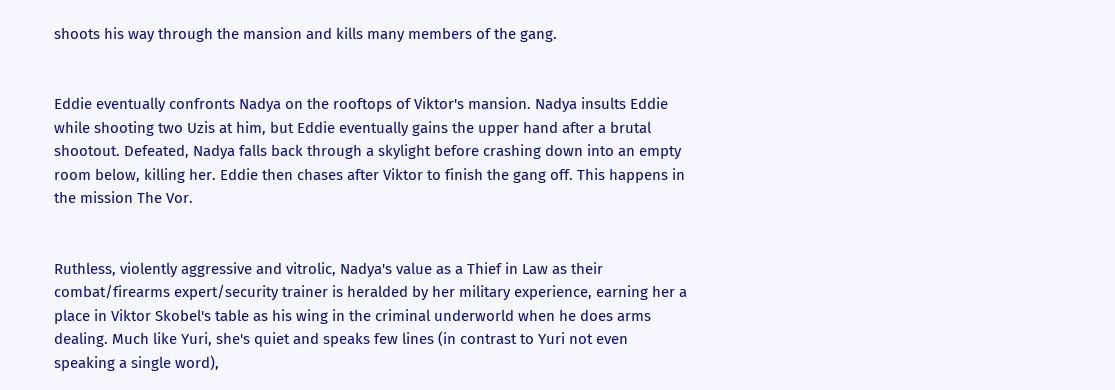shoots his way through the mansion and kills many members of the gang.


Eddie eventually confronts Nadya on the rooftops of Viktor's mansion. Nadya insults Eddie while shooting two Uzis at him, but Eddie eventually gains the upper hand after a brutal shootout. Defeated, Nadya falls back through a skylight before crashing down into an empty room below, killing her. Eddie then chases after Viktor to finish the gang off. This happens in the mission The Vor.


Ruthless, violently aggressive and vitrolic, Nadya's value as a Thief in Law as their combat/firearms expert/security trainer is heralded by her military experience, earning her a place in Viktor Skobel's table as his wing in the criminal underworld when he does arms dealing. Much like Yuri, she's quiet and speaks few lines (in contrast to Yuri not even speaking a single word),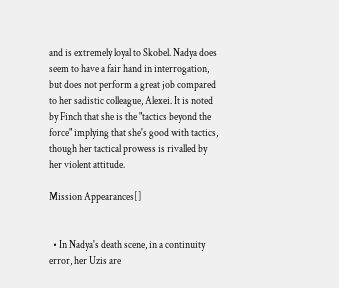and is extremely loyal to Skobel. Nadya does seem to have a fair hand in interrogation, but does not perform a great job compared to her sadistic colleague, Alexei. It is noted by Finch that she is the "tactics beyond the force" implying that she's good with tactics, though her tactical prowess is rivalled by her violent attitude.

Mission Appearances[]


  • In Nadya's death scene, in a continuity error, her Uzis are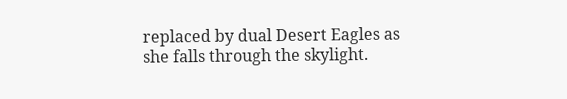replaced by dual Desert Eagles as she falls through the skylight.